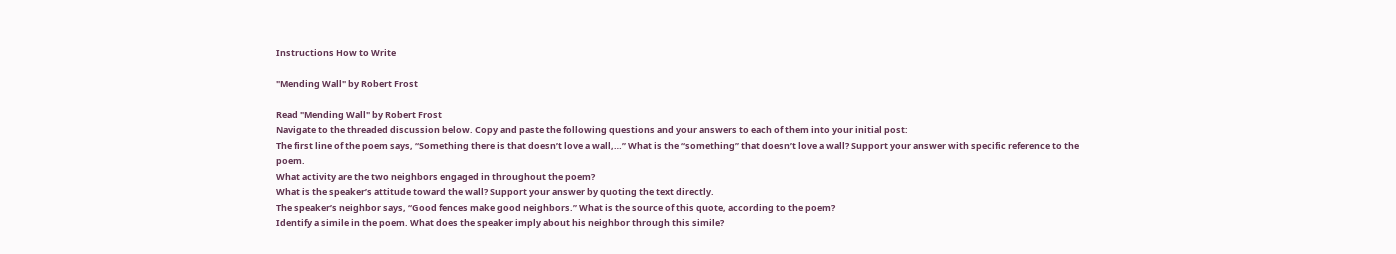Instructions How to Write

"Mending Wall" by Robert Frost

Read "Mending Wall" by Robert Frost
Navigate to the threaded discussion below. Copy and paste the following questions and your answers to each of them into your initial post:
The first line of the poem says, “Something there is that doesn’t love a wall,…” What is the “something” that doesn’t love a wall? Support your answer with specific reference to the poem.
What activity are the two neighbors engaged in throughout the poem?
What is the speaker’s attitude toward the wall? Support your answer by quoting the text directly.
The speaker’s neighbor says, “Good fences make good neighbors.” What is the source of this quote, according to the poem?
Identify a simile in the poem. What does the speaker imply about his neighbor through this simile?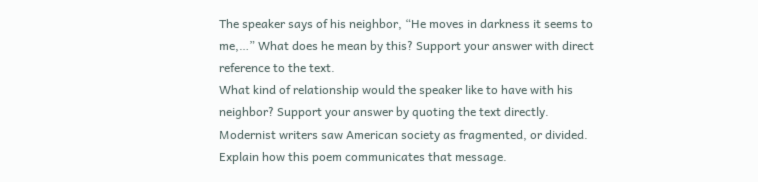The speaker says of his neighbor, “He moves in darkness it seems to me,…” What does he mean by this? Support your answer with direct reference to the text.
What kind of relationship would the speaker like to have with his neighbor? Support your answer by quoting the text directly.
Modernist writers saw American society as fragmented, or divided. Explain how this poem communicates that message.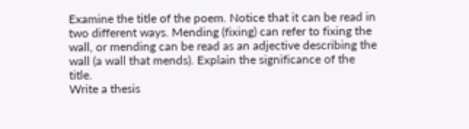Examine the title of the poem. Notice that it can be read in two different ways. Mending (fixing) can refer to fixing the wall, or mending can be read as an adjective describing the wall (a wall that mends). Explain the significance of the title.
Write a thesis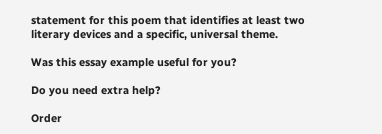statement for this poem that identifies at least two literary devices and a specific, universal theme.

Was this essay example useful for you?

Do you need extra help?

Order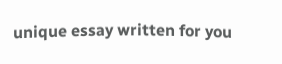unique essay written for you